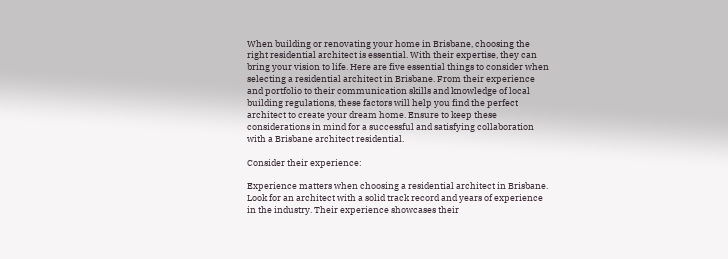When building or renovating your home in Brisbane, choosing the right residential architect is essential. With their expertise, they can bring your vision to life. Here are five essential things to consider when selecting a residential architect in Brisbane. From their experience and portfolio to their communication skills and knowledge of local building regulations, these factors will help you find the perfect architect to create your dream home. Ensure to keep these considerations in mind for a successful and satisfying collaboration with a Brisbane architect residential.

Consider their experience:

Experience matters when choosing a residential architect in Brisbane. Look for an architect with a solid track record and years of experience in the industry. Their experience showcases their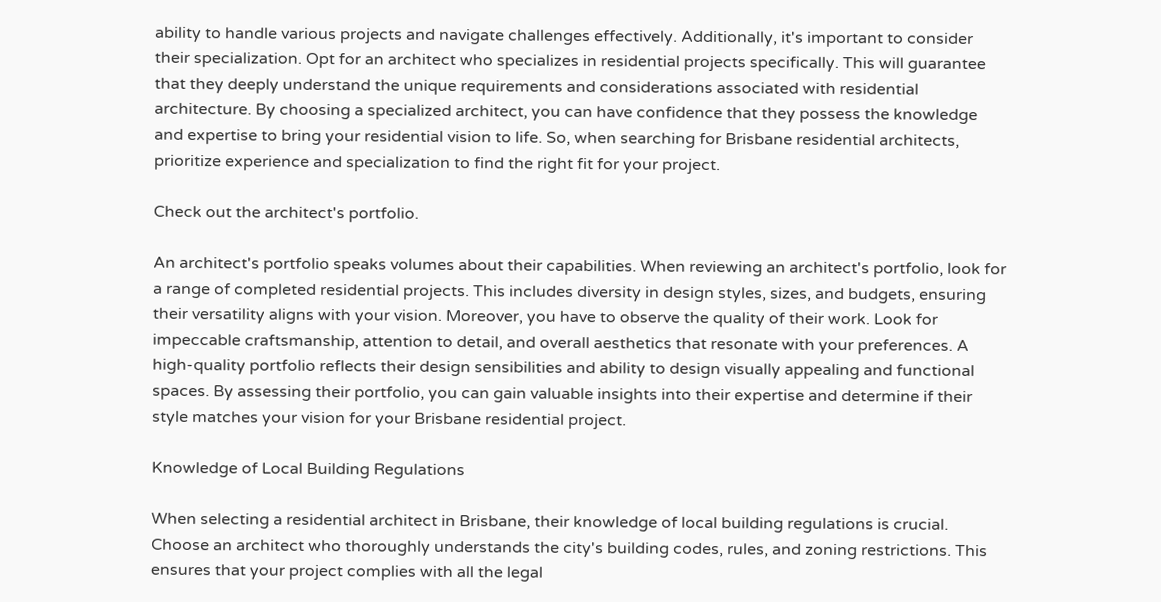ability to handle various projects and navigate challenges effectively. Additionally, it's important to consider their specialization. Opt for an architect who specializes in residential projects specifically. This will guarantee that they deeply understand the unique requirements and considerations associated with residential architecture. By choosing a specialized architect, you can have confidence that they possess the knowledge and expertise to bring your residential vision to life. So, when searching for Brisbane residential architects, prioritize experience and specialization to find the right fit for your project.

Check out the architect's portfolio.

An architect's portfolio speaks volumes about their capabilities. When reviewing an architect's portfolio, look for a range of completed residential projects. This includes diversity in design styles, sizes, and budgets, ensuring their versatility aligns with your vision. Moreover, you have to observe the quality of their work. Look for impeccable craftsmanship, attention to detail, and overall aesthetics that resonate with your preferences. A high-quality portfolio reflects their design sensibilities and ability to design visually appealing and functional spaces. By assessing their portfolio, you can gain valuable insights into their expertise and determine if their style matches your vision for your Brisbane residential project.

Knowledge of Local Building Regulations

When selecting a residential architect in Brisbane, their knowledge of local building regulations is crucial. Choose an architect who thoroughly understands the city's building codes, rules, and zoning restrictions. This ensures that your project complies with all the legal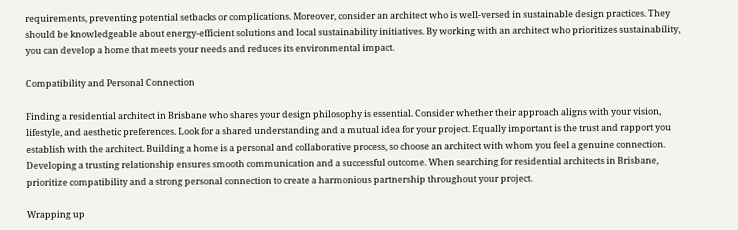requirements, preventing potential setbacks or complications. Moreover, consider an architect who is well-versed in sustainable design practices. They should be knowledgeable about energy-efficient solutions and local sustainability initiatives. By working with an architect who prioritizes sustainability, you can develop a home that meets your needs and reduces its environmental impact.

Compatibility and Personal Connection

Finding a residential architect in Brisbane who shares your design philosophy is essential. Consider whether their approach aligns with your vision, lifestyle, and aesthetic preferences. Look for a shared understanding and a mutual idea for your project. Equally important is the trust and rapport you establish with the architect. Building a home is a personal and collaborative process, so choose an architect with whom you feel a genuine connection. Developing a trusting relationship ensures smooth communication and a successful outcome. When searching for residential architects in Brisbane, prioritize compatibility and a strong personal connection to create a harmonious partnership throughout your project.

Wrapping up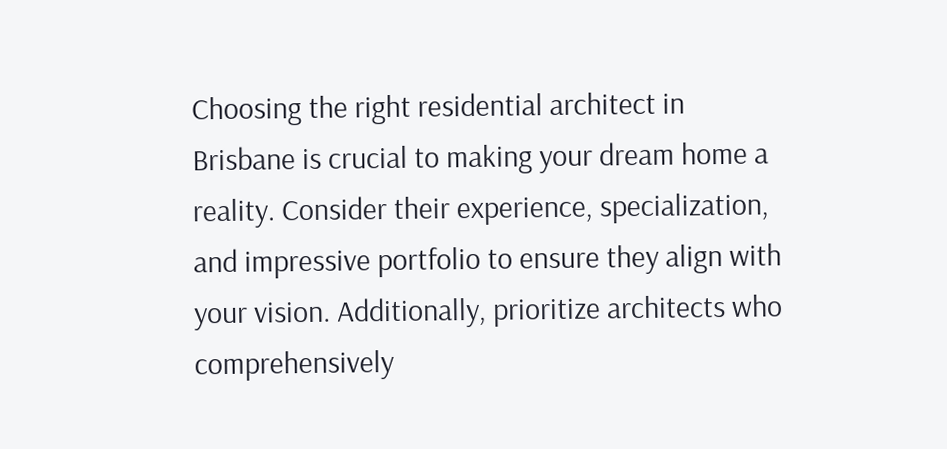Choosing the right residential architect in Brisbane is crucial to making your dream home a reality. Consider their experience, specialization, and impressive portfolio to ensure they align with your vision. Additionally, prioritize architects who comprehensively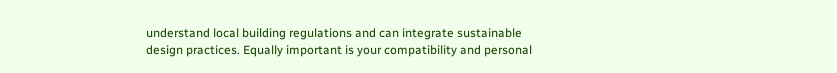understand local building regulations and can integrate sustainable design practices. Equally important is your compatibility and personal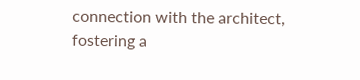connection with the architect, fostering a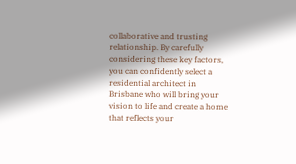collaborative and trusting relationship. By carefully considering these key factors, you can confidently select a residential architect in Brisbane who will bring your vision to life and create a home that reflects your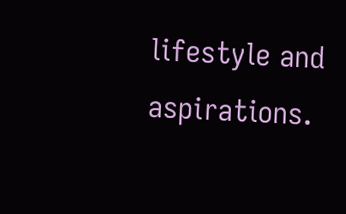lifestyle and aspirations.